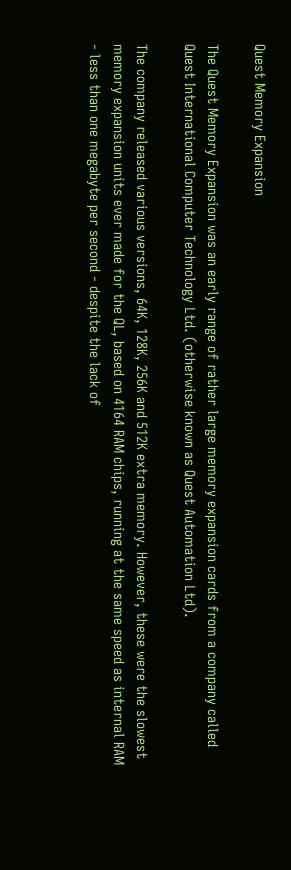Quest Memory Expansion

The Quest Memory Expansion was an early range of rather large memory expansion cards from a company called Quest International Computer Technology Ltd. (otherwise known as Quest Automation Ltd).

The company released various versions, 64K, 128K, 256K and 512K extra memory. However, these were the slowest memory expansion units ever made for the QL, based on 4164 RAM chips, running at the same speed as internal RAM - less than one megabyte per second - despite the lack of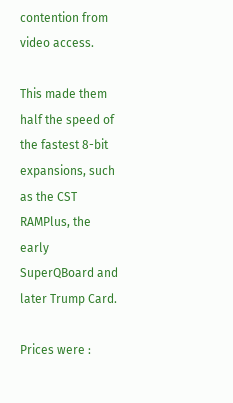contention from video access.

This made them half the speed of the fastest 8-bit expansions, such as the CST RAMPlus, the early SuperQBoard and later Trump Card.

Prices were :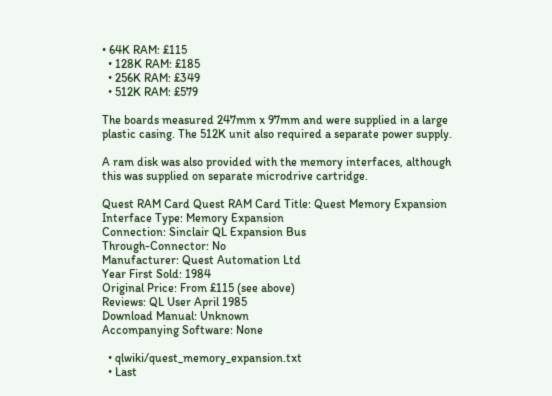• 64K RAM: £115
  • 128K RAM: £185
  • 256K RAM: £349
  • 512K RAM: £579

The boards measured 247mm x 97mm and were supplied in a large plastic casing. The 512K unit also required a separate power supply.

A ram disk was also provided with the memory interfaces, although this was supplied on separate microdrive cartridge.

Quest RAM Card Quest RAM Card Title: Quest Memory Expansion
Interface Type: Memory Expansion
Connection: Sinclair QL Expansion Bus
Through-Connector: No
Manufacturer: Quest Automation Ltd
Year First Sold: 1984
Original Price: From £115 (see above)
Reviews: QL User April 1985
Download Manual: Unknown
Accompanying Software: None

  • qlwiki/quest_memory_expansion.txt
  • Last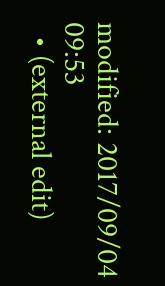modified: 2017/09/04 09:53
  • (external edit)